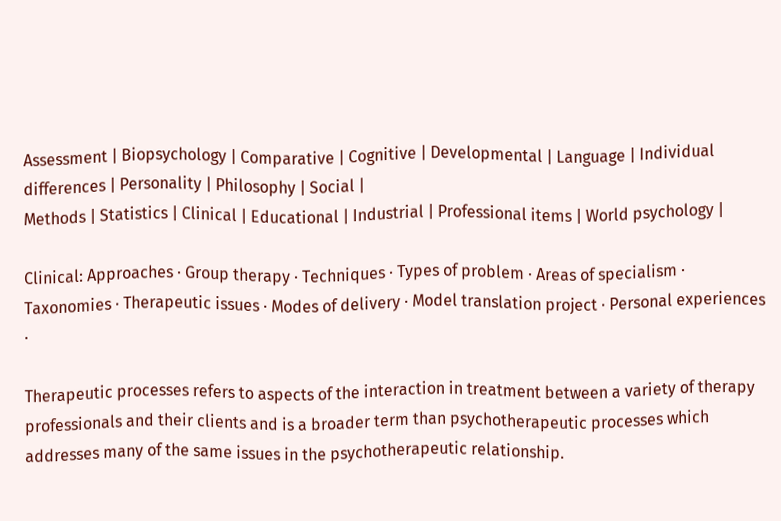Assessment | Biopsychology | Comparative | Cognitive | Developmental | Language | Individual differences | Personality | Philosophy | Social |
Methods | Statistics | Clinical | Educational | Industrial | Professional items | World psychology |

Clinical: Approaches · Group therapy · Techniques · Types of problem · Areas of specialism · Taxonomies · Therapeutic issues · Modes of delivery · Model translation project · Personal experiences ·

Therapeutic processes refers to aspects of the interaction in treatment between a variety of therapy professionals and their clients and is a broader term than psychotherapeutic processes which addresses many of the same issues in the psychotherapeutic relationship.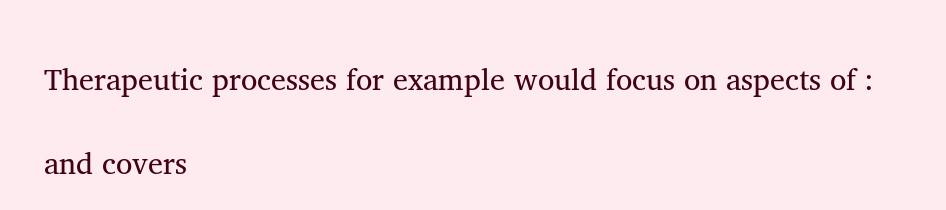Therapeutic processes for example would focus on aspects of :

and covers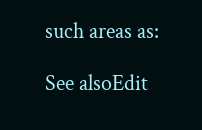such areas as:

See alsoEdit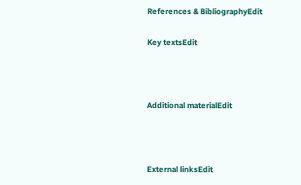References & BibliographyEdit

Key textsEdit



Additional materialEdit



External linksEdit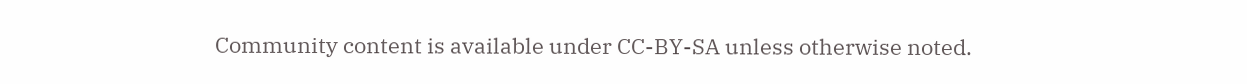Community content is available under CC-BY-SA unless otherwise noted.